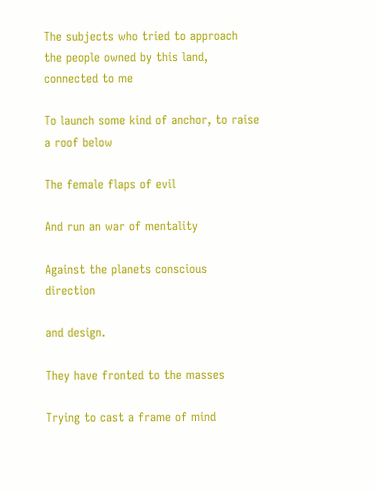The subjects who tried to approach the people owned by this land, connected to me

To launch some kind of anchor, to raise a roof below

The female flaps of evil

And run an war of mentality

Against the planets conscious direction

and design.

They have fronted to the masses

Trying to cast a frame of mind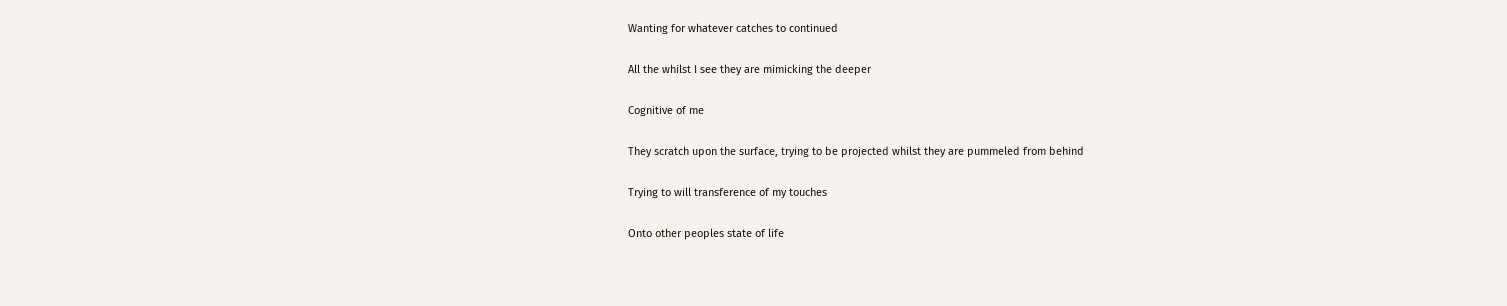Wanting for whatever catches to continued

All the whilst I see they are mimicking the deeper

Cognitive of me

They scratch upon the surface, trying to be projected whilst they are pummeled from behind

Trying to will transference of my touches

Onto other peoples state of life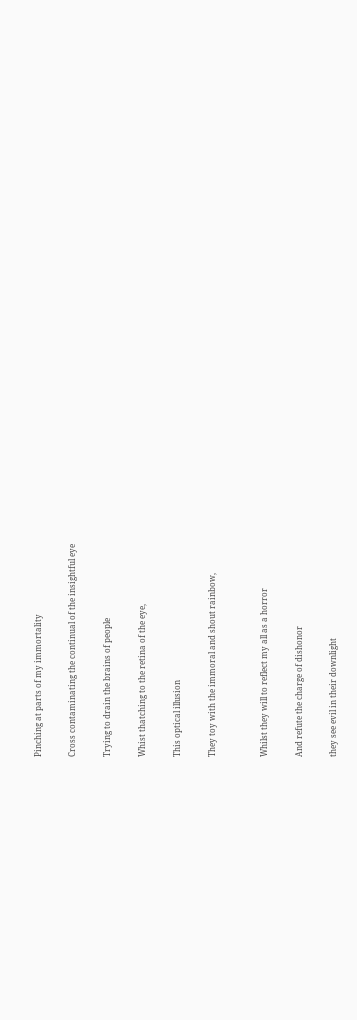Pinching at parts of my immortality

Cross contaminating the continual of the insightful eye

Trying to drain the brains of people

Whist thatching to the retina of the eye,

This optical illusion

They toy with the immoral and shout rainbow,


Whilst they will to reflect my all as a horror

And refute the charge of dishonor

they see evil in their downlight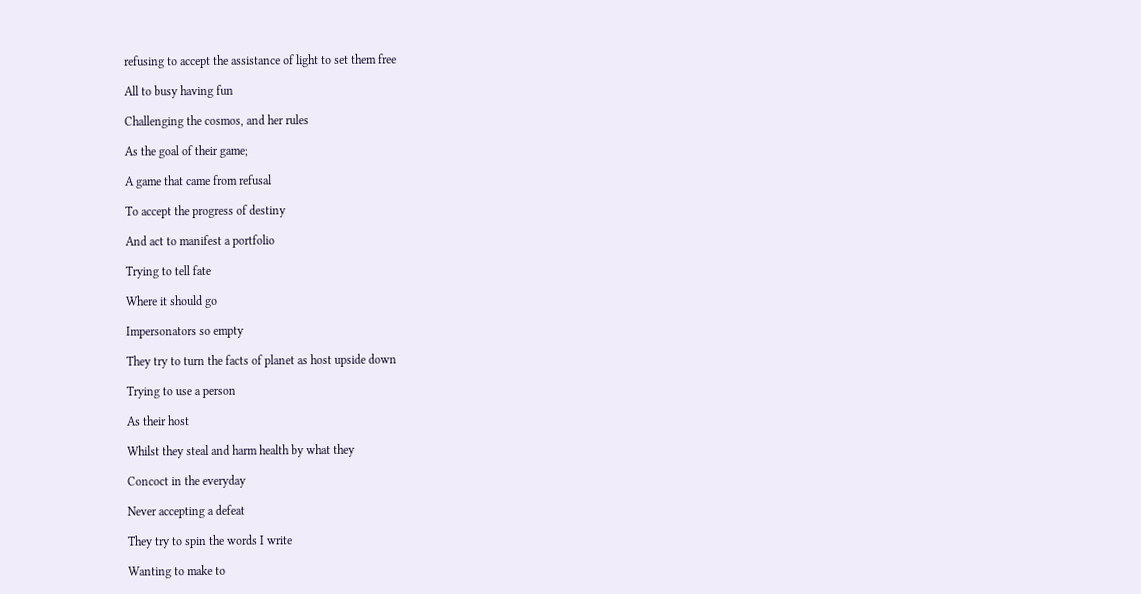refusing to accept the assistance of light to set them free

All to busy having fun

Challenging the cosmos, and her rules

As the goal of their game;

A game that came from refusal

To accept the progress of destiny

And act to manifest a portfolio

Trying to tell fate

Where it should go

Impersonators so empty

They try to turn the facts of planet as host upside down

Trying to use a person

As their host

Whilst they steal and harm health by what they

Concoct in the everyday

Never accepting a defeat

They try to spin the words I write

Wanting to make to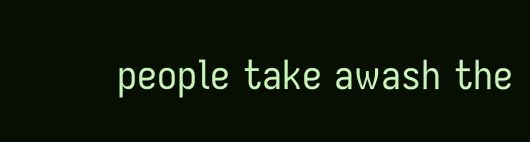people take awash the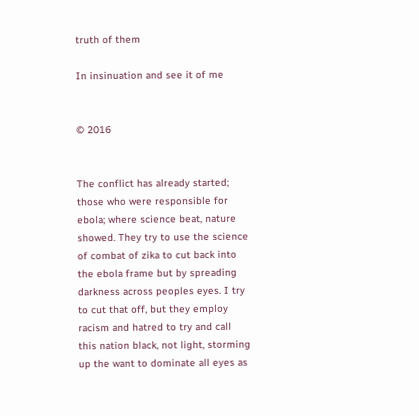truth of them

In insinuation and see it of me


© 2016


The conflict has already started; those who were responsible for ebola; where science beat, nature showed. They try to use the science of combat of zika to cut back into the ebola frame but by spreading darkness across peoples eyes. I try to cut that off, but they employ racism and hatred to try and call this nation black, not light, storming up the want to dominate all eyes as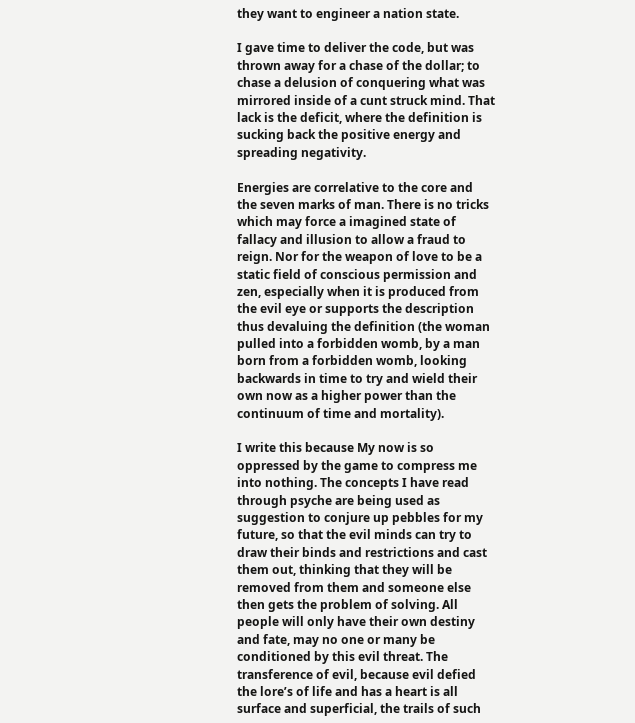they want to engineer a nation state.

I gave time to deliver the code, but was thrown away for a chase of the dollar; to chase a delusion of conquering what was mirrored inside of a cunt struck mind. That lack is the deficit, where the definition is sucking back the positive energy and spreading negativity.

Energies are correlative to the core and the seven marks of man. There is no tricks which may force a imagined state of fallacy and illusion to allow a fraud to reign. Nor for the weapon of love to be a static field of conscious permission and zen, especially when it is produced from the evil eye or supports the description thus devaluing the definition (the woman pulled into a forbidden womb, by a man born from a forbidden womb, looking backwards in time to try and wield their own now as a higher power than the continuum of time and mortality).

I write this because My now is so oppressed by the game to compress me into nothing. The concepts I have read through psyche are being used as suggestion to conjure up pebbles for my future, so that the evil minds can try to draw their binds and restrictions and cast them out, thinking that they will be removed from them and someone else then gets the problem of solving. All people will only have their own destiny and fate, may no one or many be conditioned by this evil threat. The transference of evil, because evil defied the lore’s of life and has a heart is all surface and superficial, the trails of such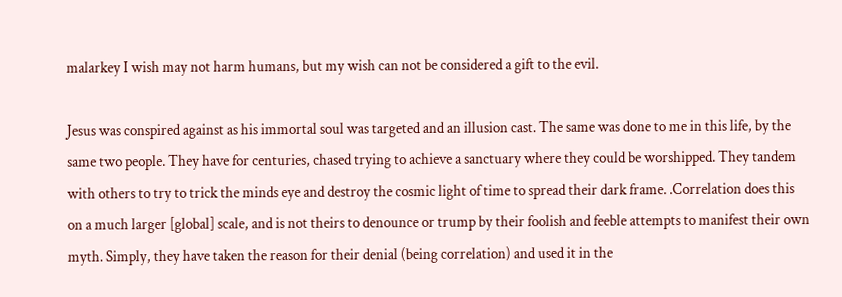malarkey I wish may not harm humans, but my wish can not be considered a gift to the evil.

Jesus was conspired against as his immortal soul was targeted and an illusion cast. The same was done to me in this life, by the same two people. They have for centuries, chased trying to achieve a sanctuary where they could be worshipped. They tandem with others to try to trick the minds eye and destroy the cosmic light of time to spread their dark frame. .Correlation does this on a much larger [global] scale, and is not theirs to denounce or trump by their foolish and feeble attempts to manifest their own myth. Simply, they have taken the reason for their denial (being correlation) and used it in the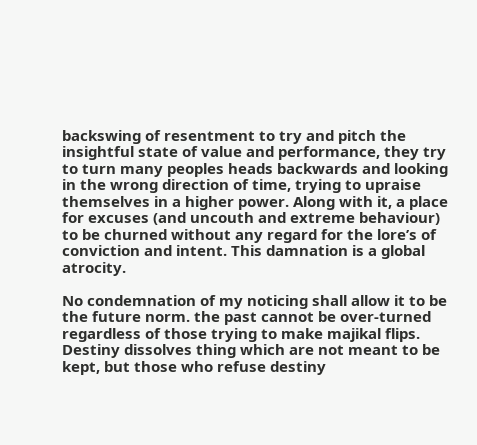backswing of resentment to try and pitch the insightful state of value and performance, they try to turn many peoples heads backwards and looking in the wrong direction of time, trying to upraise themselves in a higher power. Along with it, a place for excuses (and uncouth and extreme behaviour) to be churned without any regard for the lore’s of conviction and intent. This damnation is a global atrocity.

No condemnation of my noticing shall allow it to be the future norm. the past cannot be over-turned regardless of those trying to make majikal flips. Destiny dissolves thing which are not meant to be kept, but those who refuse destiny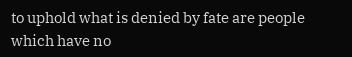to uphold what is denied by fate are people which have no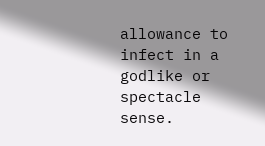allowance to infect in a godlike or spectacle sense.